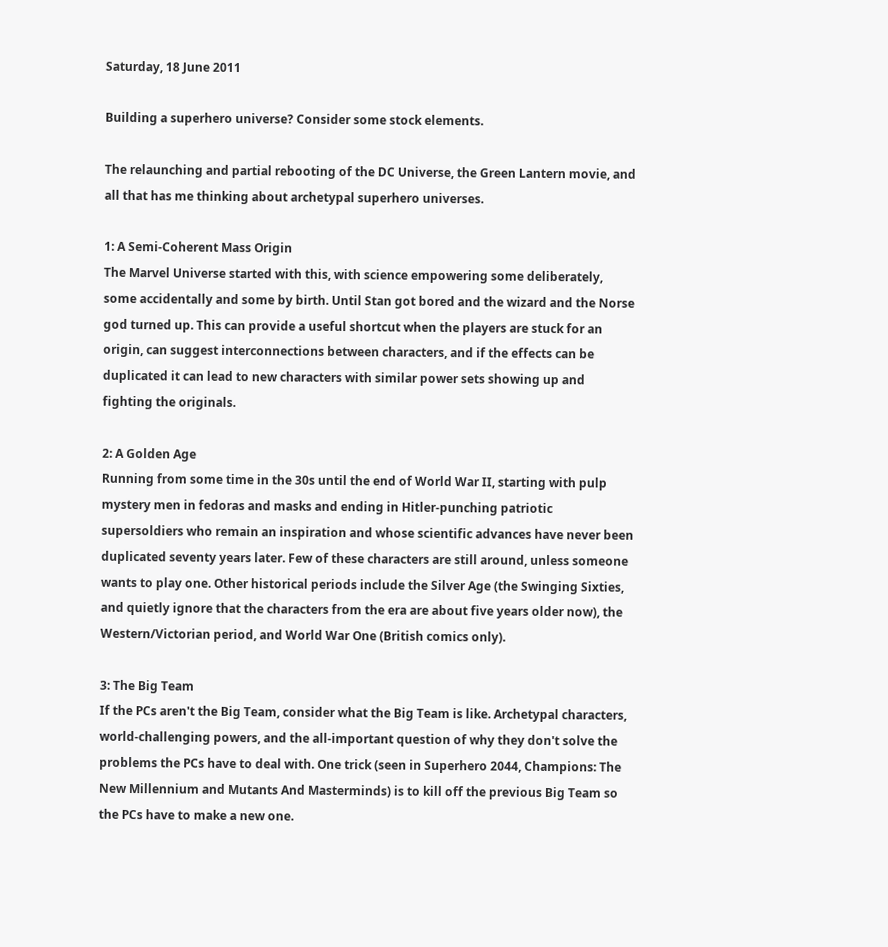Saturday, 18 June 2011

Building a superhero universe? Consider some stock elements.

The relaunching and partial rebooting of the DC Universe, the Green Lantern movie, and all that has me thinking about archetypal superhero universes.

1: A Semi-Coherent Mass Origin
The Marvel Universe started with this, with science empowering some deliberately, some accidentally and some by birth. Until Stan got bored and the wizard and the Norse god turned up. This can provide a useful shortcut when the players are stuck for an origin, can suggest interconnections between characters, and if the effects can be duplicated it can lead to new characters with similar power sets showing up and fighting the originals.

2: A Golden Age
Running from some time in the 30s until the end of World War II, starting with pulp mystery men in fedoras and masks and ending in Hitler-punching patriotic supersoldiers who remain an inspiration and whose scientific advances have never been duplicated seventy years later. Few of these characters are still around, unless someone wants to play one. Other historical periods include the Silver Age (the Swinging Sixties, and quietly ignore that the characters from the era are about five years older now), the Western/Victorian period, and World War One (British comics only).

3: The Big Team
If the PCs aren't the Big Team, consider what the Big Team is like. Archetypal characters, world-challenging powers, and the all-important question of why they don't solve the problems the PCs have to deal with. One trick (seen in Superhero 2044, Champions: The New Millennium and Mutants And Masterminds) is to kill off the previous Big Team so the PCs have to make a new one.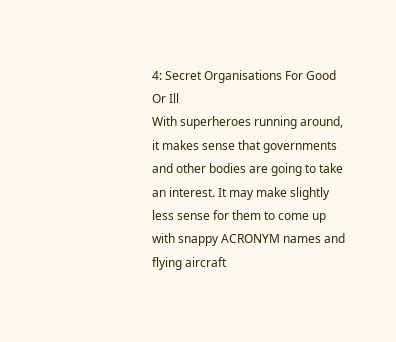4: Secret Organisations For Good Or Ill
With superheroes running around, it makes sense that governments and other bodies are going to take an interest. It may make slightly less sense for them to come up with snappy ACRONYM names and flying aircraft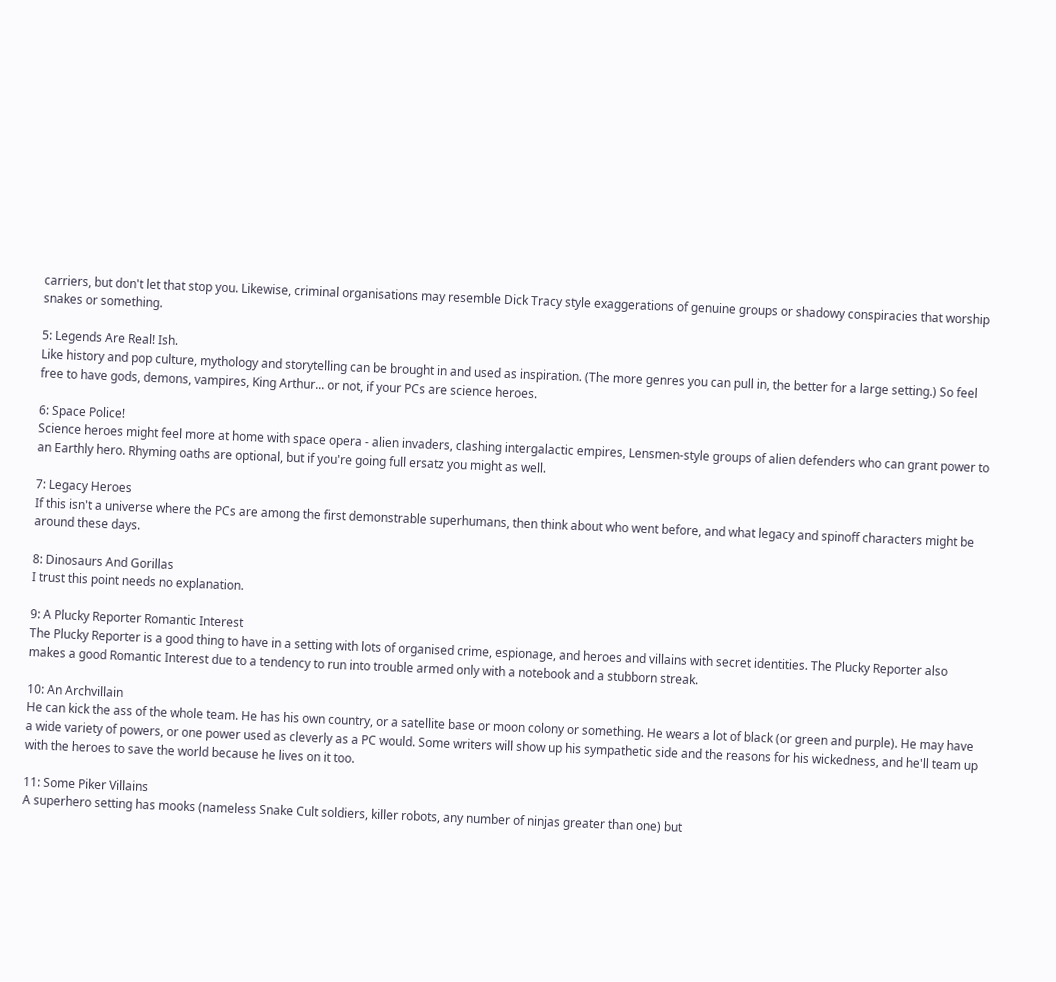carriers, but don't let that stop you. Likewise, criminal organisations may resemble Dick Tracy style exaggerations of genuine groups or shadowy conspiracies that worship snakes or something.

5: Legends Are Real! Ish.
Like history and pop culture, mythology and storytelling can be brought in and used as inspiration. (The more genres you can pull in, the better for a large setting.) So feel free to have gods, demons, vampires, King Arthur... or not, if your PCs are science heroes.

6: Space Police!
Science heroes might feel more at home with space opera - alien invaders, clashing intergalactic empires, Lensmen-style groups of alien defenders who can grant power to an Earthly hero. Rhyming oaths are optional, but if you're going full ersatz you might as well.

7: Legacy Heroes
If this isn't a universe where the PCs are among the first demonstrable superhumans, then think about who went before, and what legacy and spinoff characters might be around these days.

8: Dinosaurs And Gorillas
I trust this point needs no explanation.

9: A Plucky Reporter Romantic Interest
The Plucky Reporter is a good thing to have in a setting with lots of organised crime, espionage, and heroes and villains with secret identities. The Plucky Reporter also makes a good Romantic Interest due to a tendency to run into trouble armed only with a notebook and a stubborn streak.

10: An Archvillain
He can kick the ass of the whole team. He has his own country, or a satellite base or moon colony or something. He wears a lot of black (or green and purple). He may have a wide variety of powers, or one power used as cleverly as a PC would. Some writers will show up his sympathetic side and the reasons for his wickedness, and he'll team up with the heroes to save the world because he lives on it too.

11: Some Piker Villains
A superhero setting has mooks (nameless Snake Cult soldiers, killer robots, any number of ninjas greater than one) but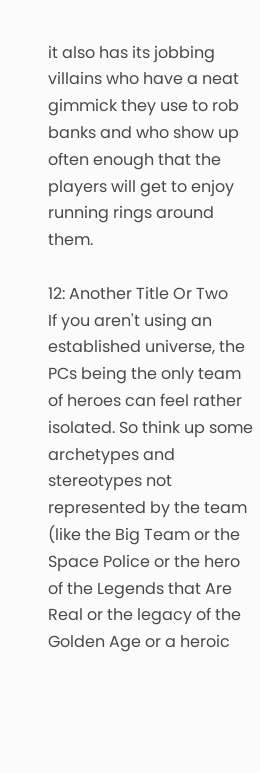it also has its jobbing villains who have a neat gimmick they use to rob banks and who show up often enough that the players will get to enjoy running rings around them.

12: Another Title Or Two
If you aren't using an established universe, the PCs being the only team of heroes can feel rather isolated. So think up some archetypes and stereotypes not represented by the team (like the Big Team or the Space Police or the hero of the Legends that Are Real or the legacy of the Golden Age or a heroic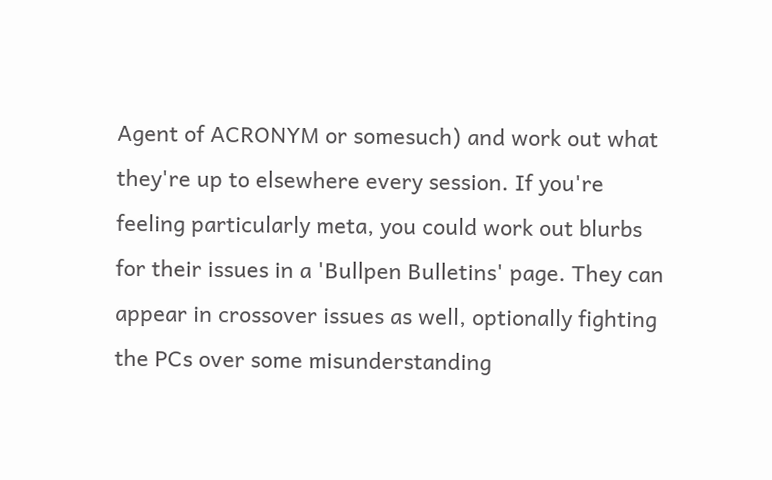Agent of ACRONYM or somesuch) and work out what they're up to elsewhere every session. If you're feeling particularly meta, you could work out blurbs for their issues in a 'Bullpen Bulletins' page. They can appear in crossover issues as well, optionally fighting the PCs over some misunderstanding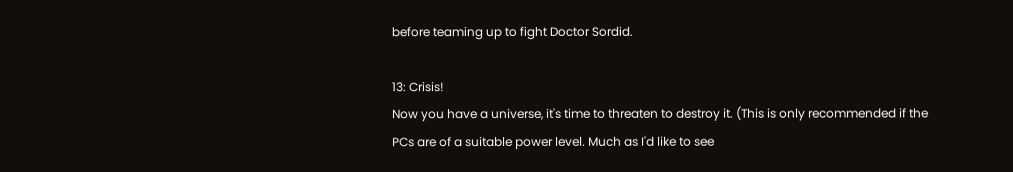before teaming up to fight Doctor Sordid.

13: Crisis!
Now you have a universe, it's time to threaten to destroy it. (This is only recommended if the PCs are of a suitable power level. Much as I'd like to see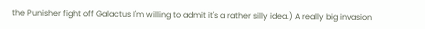the Punisher fight off Galactus I'm willing to admit it's a rather silly idea.) A really big invasion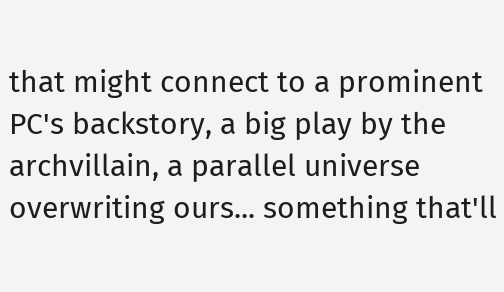that might connect to a prominent PC's backstory, a big play by the archvillain, a parallel universe overwriting ours... something that'll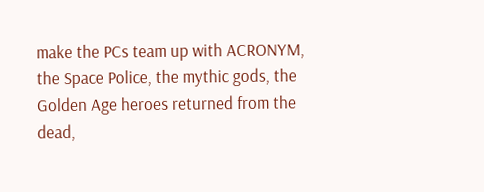make the PCs team up with ACRONYM, the Space Police, the mythic gods, the Golden Age heroes returned from the dead,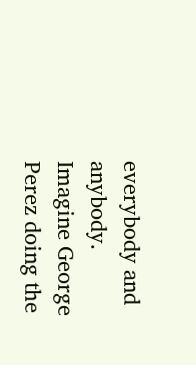everybody and anybody. Imagine George Perez doing the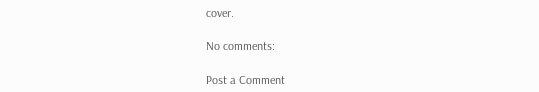cover.

No comments:

Post a Comment